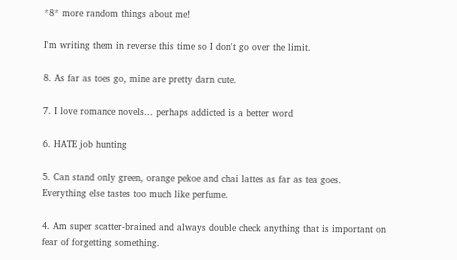*8* more random things about me!

I'm writing them in reverse this time so I don't go over the limit.

8. As far as toes go, mine are pretty darn cute.

7. I love romance novels... perhaps addicted is a better word

6. HATE job hunting

5. Can stand only green, orange pekoe and chai lattes as far as tea goes. Everything else tastes too much like perfume.

4. Am super scatter-brained and always double check anything that is important on fear of forgetting something.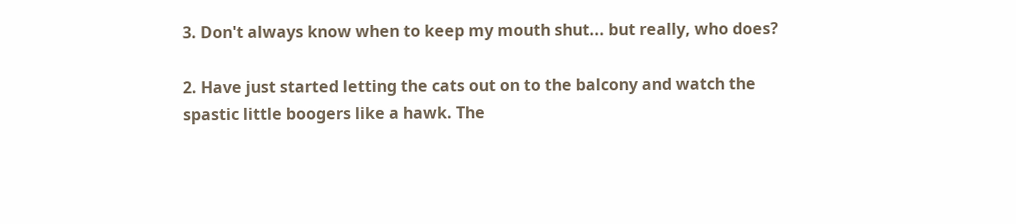3. Don't always know when to keep my mouth shut... but really, who does?

2. Have just started letting the cats out on to the balcony and watch the spastic little boogers like a hawk. The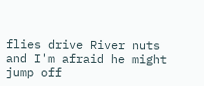flies drive River nuts and I'm afraid he might jump off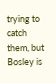trying to catch them, but Bosley is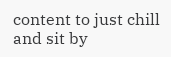content to just chill and sit by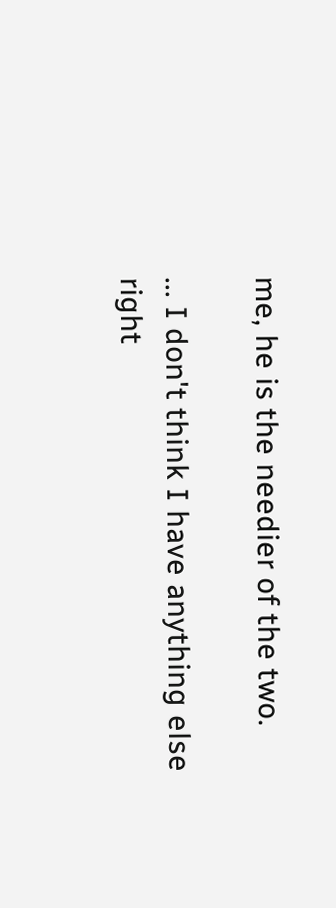me, he is the needier of the two.

... I don't think I have anything else right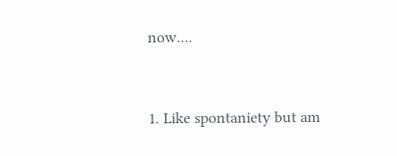now....


1. Like spontaniety but am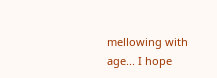mellowing with age... I hope